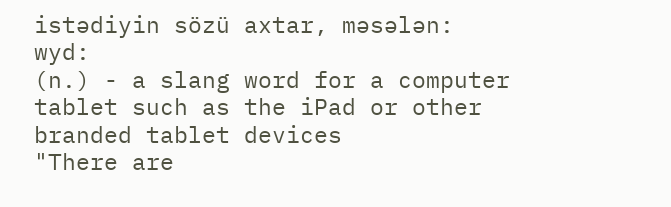istədiyin sözü axtar, məsələn: wyd:
(n.) - a slang word for a computer tablet such as the iPad or other branded tablet devices
"There are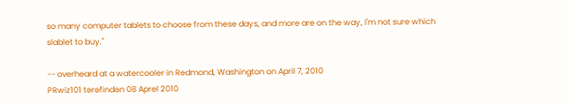so many computer tablets to choose from these days, and more are on the way, I'm not sure which slablet to buy."

-- overheard at a watercooler in Redmond, Washington on April 7, 2010
PRwiz101 tərəfindən 08 Aprel 2010